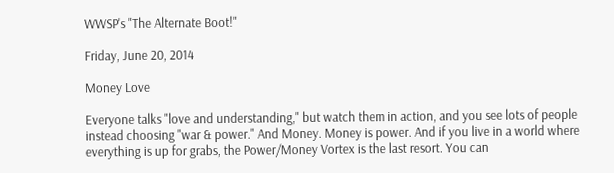WWSP's "The Alternate Boot!"

Friday, June 20, 2014

Money Love

Everyone talks "love and understanding," but watch them in action, and you see lots of people instead choosing "war & power." And Money. Money is power. And if you live in a world where everything is up for grabs, the Power/Money Vortex is the last resort. You can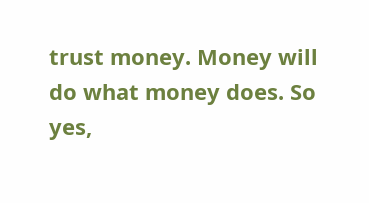trust money. Money will do what money does. So yes,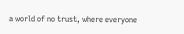a world of no trust, where everyone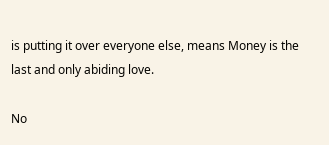is putting it over everyone else, means Money is the last and only abiding love.

No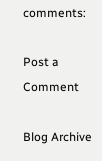comments:

Post a Comment

Blog Archive